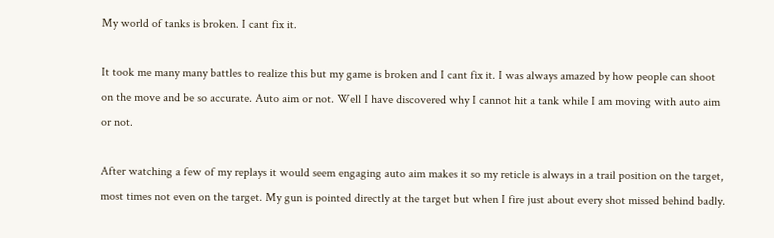My world of tanks is broken. I cant fix it.

It took me many many battles to realize this but my game is broken and I cant fix it. I was always amazed by how people can shoot on the move and be so accurate. Auto aim or not. Well I have discovered why I cannot hit a tank while I am moving with auto aim or not.

After watching a few of my replays it would seem engaging auto aim makes it so my reticle is always in a trail position on the target, most times not even on the target. My gun is pointed directly at the target but when I fire just about every shot missed behind badly.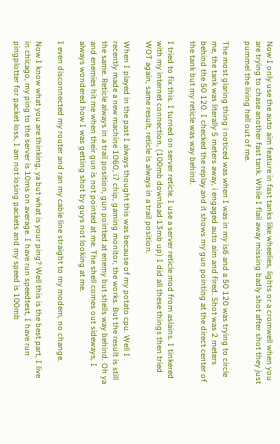Now I only use the auto aim feature in fast tanks like wheelies, lights or a cromwell when you are trying to chase another fast tank. While I flail away missing badly shot after shot they just pummel the living hell out of me.

The most glaring thing i noticed was when I was in my is6 and a 50 120 was trying to circle me, the tank was literally 5 meters away, i engaged auto aim and fired. Shot was 2 meters behind the 50 120. I checked the replay and it shows my gun pointing at the direct center of the tank but my reticle was way behind.

I tried to fix this. I turned on server reticle. I use a server reticle mod from aslains. I tinkered with my internet connection, (100mb download 13mb up) I did all these things then tried WOT again, same result, reticle is always in a trail position.

When I played in the past I always thought this was because of my potato cpu. Well I recently made a new machine 1060, i7 chip, gaming monitor, the works. But the result is still the same. Reticle always in a trail position, gun pointed at enemy but shells way behind. Oh ya and enemies hit me when their gun is not pointed at me. The shell comes out sideways, I always wondered how I was getting shot by guys not looking at me.

I even disconnected my router and ran my cable line straight to my modem, no change.

Now I know what you are thinking, ya but what is your ping? Well this is the best part, I live in chicago, my ping to the server is 10ms on average. I have run speedtest, I have run pingplotter for packet loss, I am not losing packets and my speed is 100mb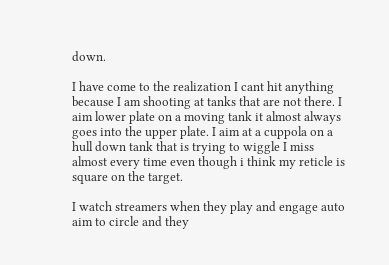down.

I have come to the realization I cant hit anything because I am shooting at tanks that are not there. I aim lower plate on a moving tank it almost always goes into the upper plate. I aim at a cuppola on a hull down tank that is trying to wiggle I miss almost every time even though i think my reticle is square on the target.

I watch streamers when they play and engage auto aim to circle and they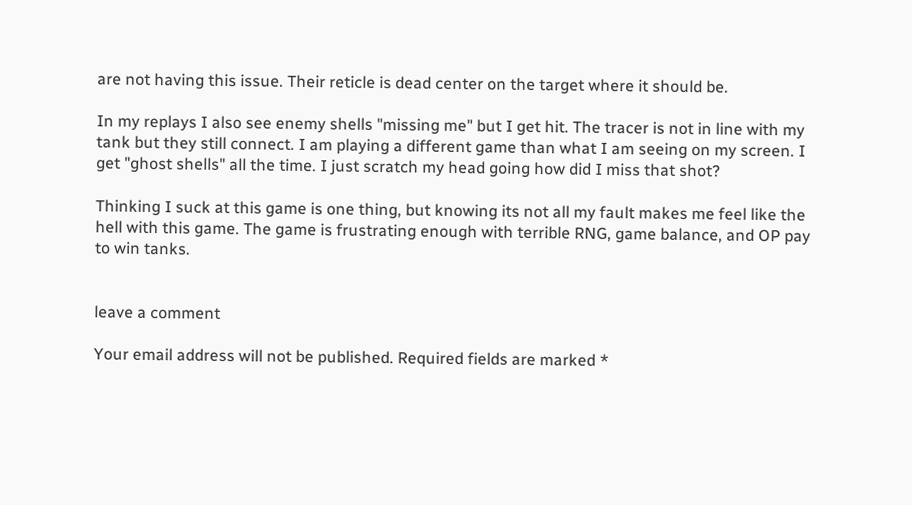are not having this issue. Their reticle is dead center on the target where it should be.

In my replays I also see enemy shells "missing me" but I get hit. The tracer is not in line with my tank but they still connect. I am playing a different game than what I am seeing on my screen. I get "ghost shells" all the time. I just scratch my head going how did I miss that shot?

Thinking I suck at this game is one thing, but knowing its not all my fault makes me feel like the hell with this game. The game is frustrating enough with terrible RNG, game balance, and OP pay to win tanks.


leave a comment

Your email address will not be published. Required fields are marked *